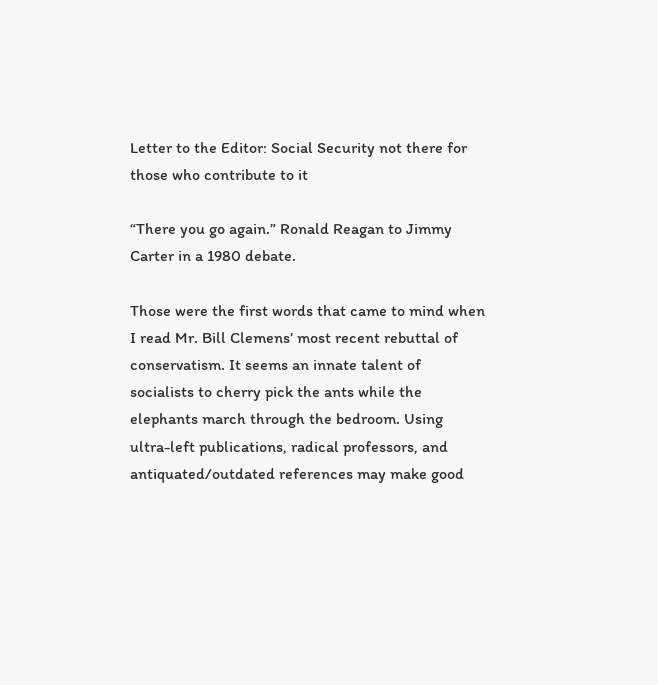Letter to the Editor: Social Security not there for those who contribute to it

“There you go again.” Ronald Reagan to Jimmy Carter in a 1980 debate.

Those were the first words that came to mind when I read Mr. Bill Clemens’ most recent rebuttal of conservatism. It seems an innate talent of socialists to cherry pick the ants while the elephants march through the bedroom. Using ultra-left publications, radical professors, and antiquated/outdated references may make good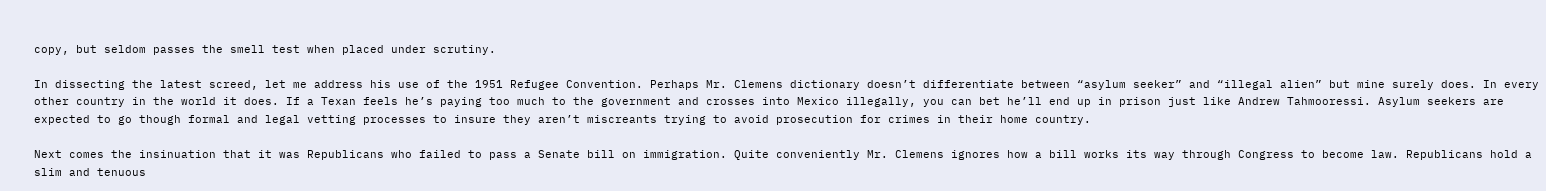copy, but seldom passes the smell test when placed under scrutiny.

In dissecting the latest screed, let me address his use of the 1951 Refugee Convention. Perhaps Mr. Clemens dictionary doesn’t differentiate between “asylum seeker” and “illegal alien” but mine surely does. In every other country in the world it does. If a Texan feels he’s paying too much to the government and crosses into Mexico illegally, you can bet he’ll end up in prison just like Andrew Tahmooressi. Asylum seekers are expected to go though formal and legal vetting processes to insure they aren’t miscreants trying to avoid prosecution for crimes in their home country.

Next comes the insinuation that it was Republicans who failed to pass a Senate bill on immigration. Quite conveniently Mr. Clemens ignores how a bill works its way through Congress to become law. Republicans hold a slim and tenuous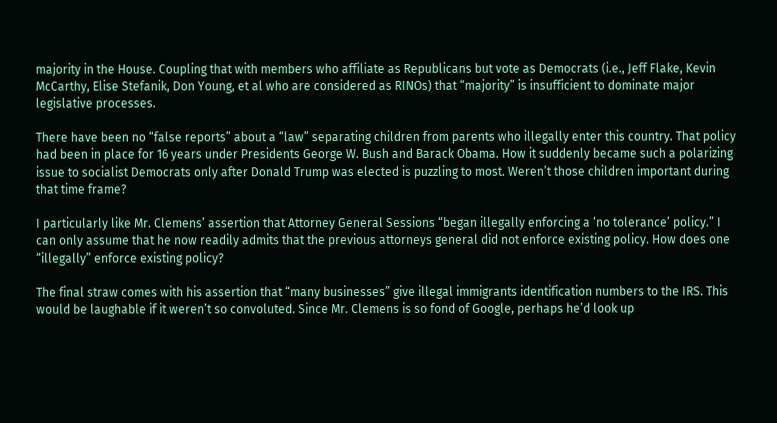majority in the House. Coupling that with members who affiliate as Republicans but vote as Democrats (i.e., Jeff Flake, Kevin McCarthy, Elise Stefanik, Don Young, et al who are considered as RINOs) that “majority” is insufficient to dominate major legislative processes.

There have been no “false reports” about a “law” separating children from parents who illegally enter this country. That policy had been in place for 16 years under Presidents George W. Bush and Barack Obama. How it suddenly became such a polarizing issue to socialist Democrats only after Donald Trump was elected is puzzling to most. Weren’t those children important during that time frame?

I particularly like Mr. Clemens’ assertion that Attorney General Sessions “began illegally enforcing a ‘no tolerance’ policy.” I can only assume that he now readily admits that the previous attorneys general did not enforce existing policy. How does one “illegally” enforce existing policy?

The final straw comes with his assertion that “many businesses” give illegal immigrants identification numbers to the IRS. This would be laughable if it weren’t so convoluted. Since Mr. Clemens is so fond of Google, perhaps he’d look up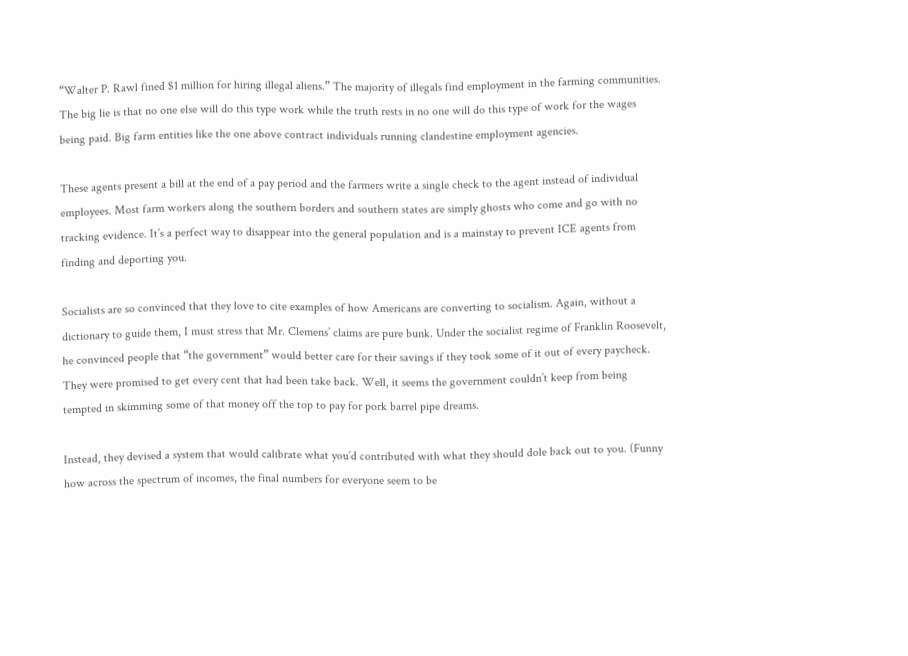“Walter P. Rawl fined $1 million for hiring illegal aliens.” The majority of illegals find employment in the farming communities. The big lie is that no one else will do this type work while the truth rests in no one will do this type of work for the wages being paid. Big farm entities like the one above contract individuals running clandestine employment agencies.

These agents present a bill at the end of a pay period and the farmers write a single check to the agent instead of individual employees. Most farm workers along the southern borders and southern states are simply ghosts who come and go with no tracking evidence. It’s a perfect way to disappear into the general population and is a mainstay to prevent ICE agents from finding and deporting you.

Socialists are so convinced that they love to cite examples of how Americans are converting to socialism. Again, without a dictionary to guide them, I must stress that Mr. Clemens’ claims are pure bunk. Under the socialist regime of Franklin Roosevelt, he convinced people that “the government” would better care for their savings if they took some of it out of every paycheck. They were promised to get every cent that had been take back. Well, it seems the government couldn’t keep from being tempted in skimming some of that money off the top to pay for pork barrel pipe dreams.

Instead, they devised a system that would calibrate what you’d contributed with what they should dole back out to you. (Funny how across the spectrum of incomes, the final numbers for everyone seem to be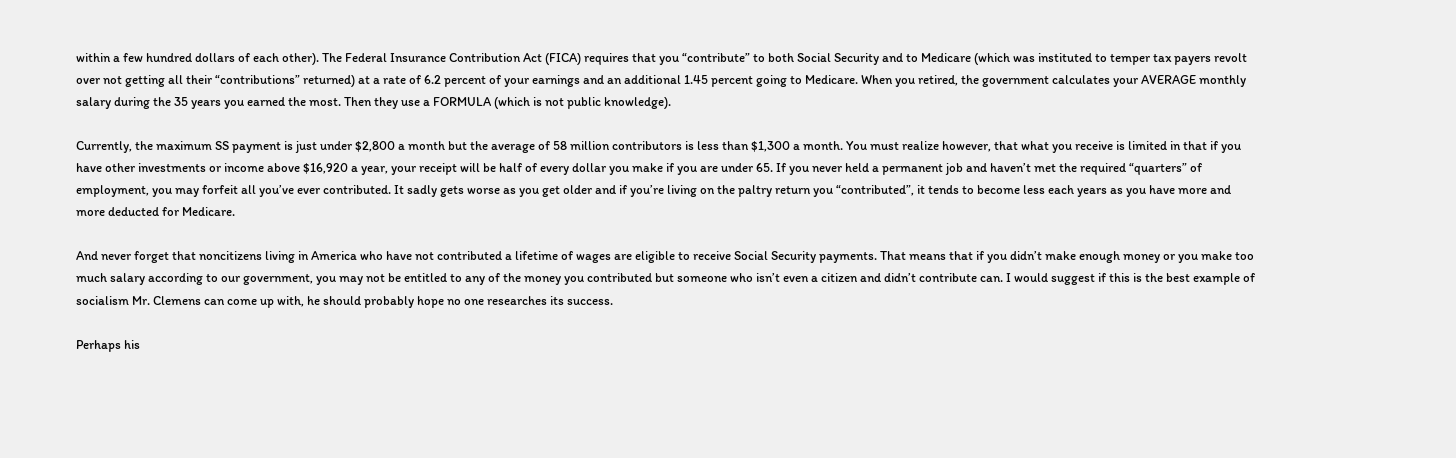within a few hundred dollars of each other). The Federal Insurance Contribution Act (FICA) requires that you “contribute” to both Social Security and to Medicare (which was instituted to temper tax payers revolt over not getting all their “contributions” returned) at a rate of 6.2 percent of your earnings and an additional 1.45 percent going to Medicare. When you retired, the government calculates your AVERAGE monthly salary during the 35 years you earned the most. Then they use a FORMULA (which is not public knowledge).

Currently, the maximum SS payment is just under $2,800 a month but the average of 58 million contributors is less than $1,300 a month. You must realize however, that what you receive is limited in that if you have other investments or income above $16,920 a year, your receipt will be half of every dollar you make if you are under 65. If you never held a permanent job and haven’t met the required “quarters” of employment, you may forfeit all you’ve ever contributed. It sadly gets worse as you get older and if you’re living on the paltry return you “contributed”, it tends to become less each years as you have more and more deducted for Medicare.

And never forget that noncitizens living in America who have not contributed a lifetime of wages are eligible to receive Social Security payments. That means that if you didn’t make enough money or you make too much salary according to our government, you may not be entitled to any of the money you contributed but someone who isn’t even a citizen and didn’t contribute can. I would suggest if this is the best example of socialism Mr. Clemens can come up with, he should probably hope no one researches its success.

Perhaps his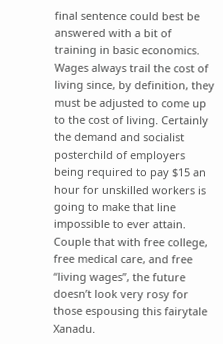final sentence could best be answered with a bit of training in basic economics. Wages always trail the cost of living since, by definition, they must be adjusted to come up to the cost of living. Certainly the demand and socialist posterchild of employers being required to pay $15 an hour for unskilled workers is going to make that line impossible to ever attain. Couple that with free college, free medical care, and free “living wages”, the future doesn’t look very rosy for those espousing this fairytale Xanadu.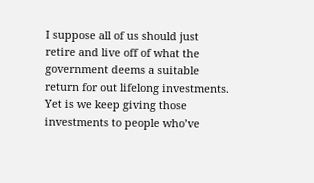I suppose all of us should just retire and live off of what the government deems a suitable return for out lifelong investments. Yet is we keep giving those investments to people who’ve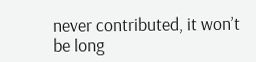never contributed, it won’t be long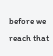before we reach that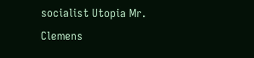socialist Utopia Mr. Clemens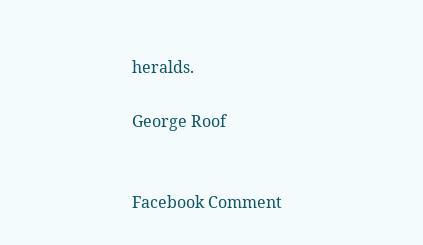heralds.

George Roof


Facebook Comment